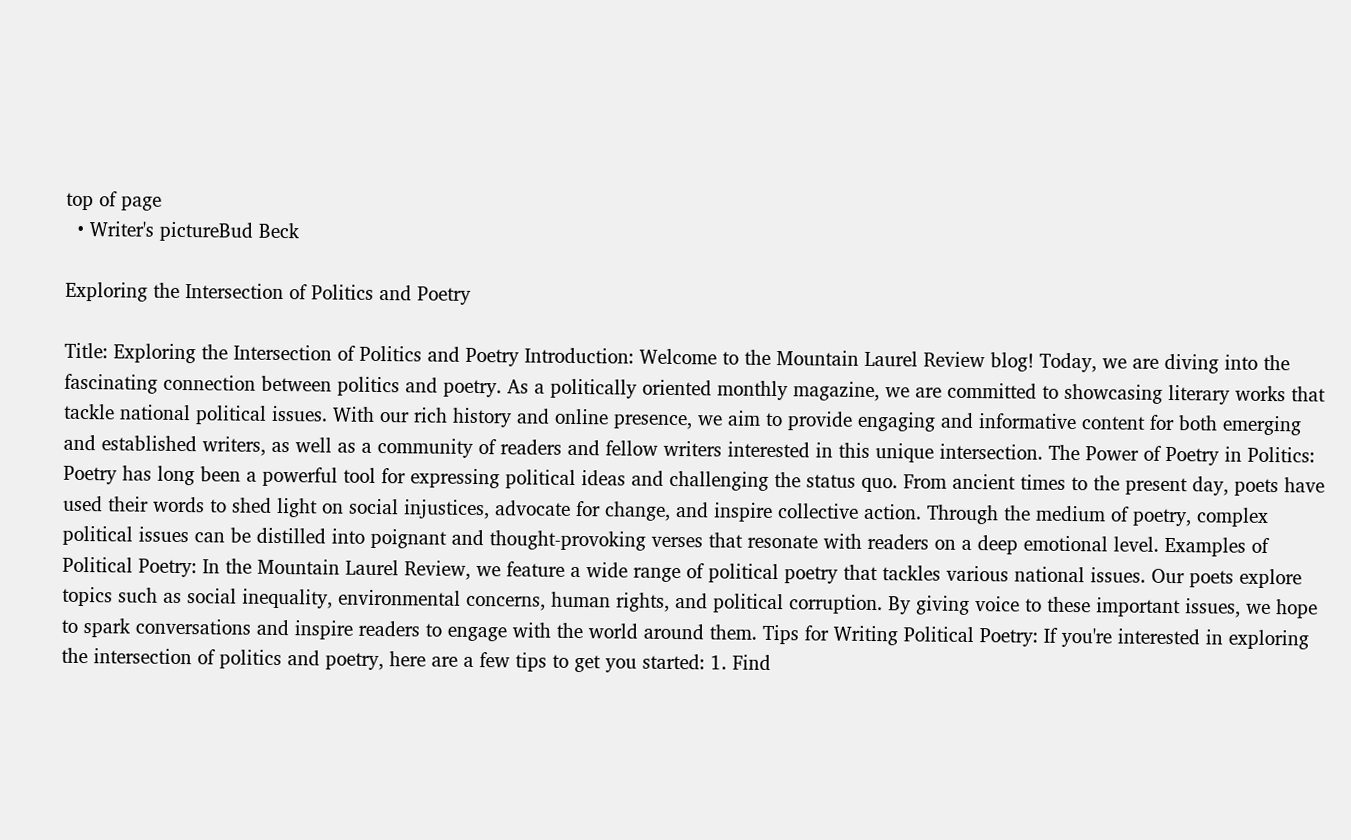top of page
  • Writer's pictureBud Beck

Exploring the Intersection of Politics and Poetry

Title: Exploring the Intersection of Politics and Poetry Introduction: Welcome to the Mountain Laurel Review blog! Today, we are diving into the fascinating connection between politics and poetry. As a politically oriented monthly magazine, we are committed to showcasing literary works that tackle national political issues. With our rich history and online presence, we aim to provide engaging and informative content for both emerging and established writers, as well as a community of readers and fellow writers interested in this unique intersection. The Power of Poetry in Politics: Poetry has long been a powerful tool for expressing political ideas and challenging the status quo. From ancient times to the present day, poets have used their words to shed light on social injustices, advocate for change, and inspire collective action. Through the medium of poetry, complex political issues can be distilled into poignant and thought-provoking verses that resonate with readers on a deep emotional level. Examples of Political Poetry: In the Mountain Laurel Review, we feature a wide range of political poetry that tackles various national issues. Our poets explore topics such as social inequality, environmental concerns, human rights, and political corruption. By giving voice to these important issues, we hope to spark conversations and inspire readers to engage with the world around them. Tips for Writing Political Poetry: If you're interested in exploring the intersection of politics and poetry, here are a few tips to get you started: 1. Find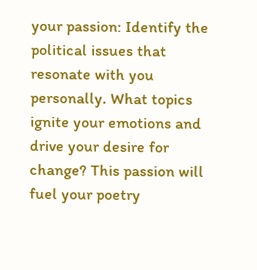your passion: Identify the political issues that resonate with you personally. What topics ignite your emotions and drive your desire for change? This passion will fuel your poetry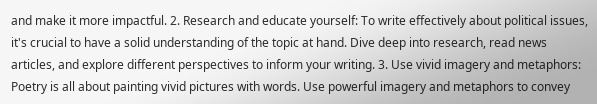and make it more impactful. 2. Research and educate yourself: To write effectively about political issues, it's crucial to have a solid understanding of the topic at hand. Dive deep into research, read news articles, and explore different perspectives to inform your writing. 3. Use vivid imagery and metaphors: Poetry is all about painting vivid pictures with words. Use powerful imagery and metaphors to convey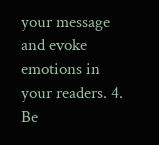your message and evoke emotions in your readers. 4. Be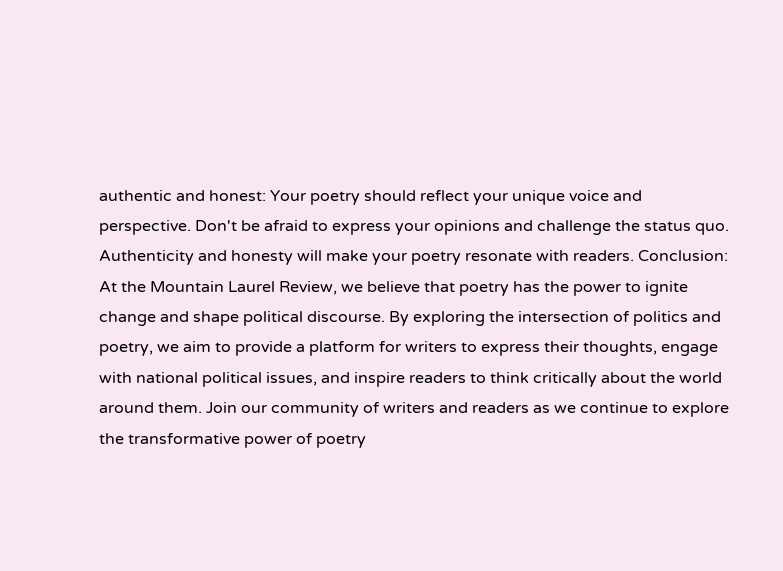authentic and honest: Your poetry should reflect your unique voice and perspective. Don't be afraid to express your opinions and challenge the status quo. Authenticity and honesty will make your poetry resonate with readers. Conclusion: At the Mountain Laurel Review, we believe that poetry has the power to ignite change and shape political discourse. By exploring the intersection of politics and poetry, we aim to provide a platform for writers to express their thoughts, engage with national political issues, and inspire readers to think critically about the world around them. Join our community of writers and readers as we continue to explore the transformative power of poetry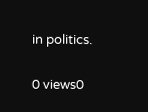in politics.

0 views0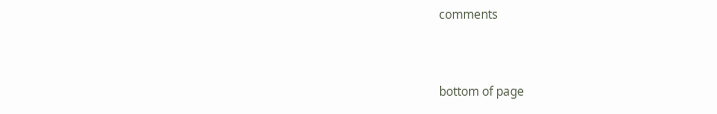comments


bottom of page